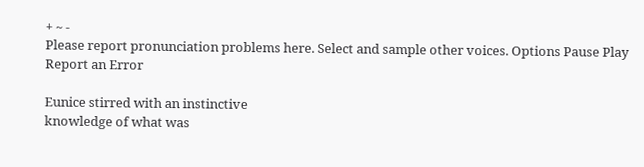+ ~ -
Please report pronunciation problems here. Select and sample other voices. Options Pause Play
Report an Error

Eunice stirred with an instinctive
knowledge of what was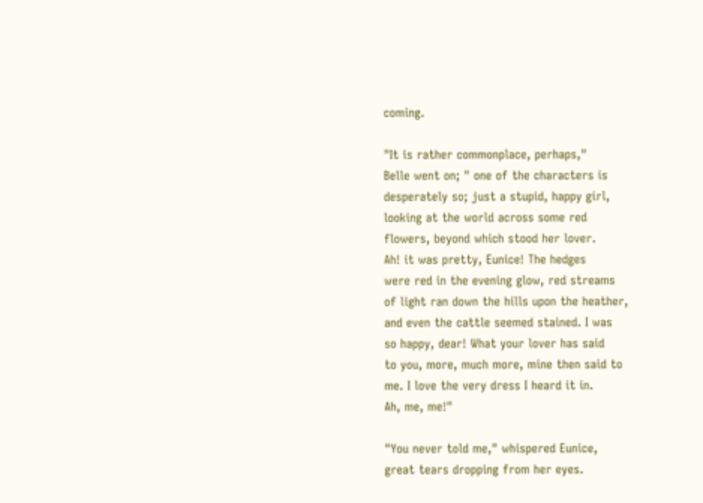coming.

"It is rather commonplace, perhaps,"
Belle went on; " one of the characters is
desperately so; just a stupid, happy girl,
looking at the world across some red
flowers, beyond which stood her lover.
Ah! it was pretty, Eunice! The hedges
were red in the evening glow, red streams
of light ran down the hills upon the heather,
and even the cattle seemed stained. I was
so happy, dear! What your lover has said
to you, more, much more, mine then said to
me. I love the very dress I heard it in.
Ah, me, me!"

"You never told me," whispered Eunice,
great tears dropping from her eyes.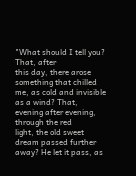"What should I tell you? That, after
this day, there arose something that chilled
me, as cold and invisible as a wind? That,
evening after evening, through the red
light, the old sweet dream passed further
away? He let it pass, as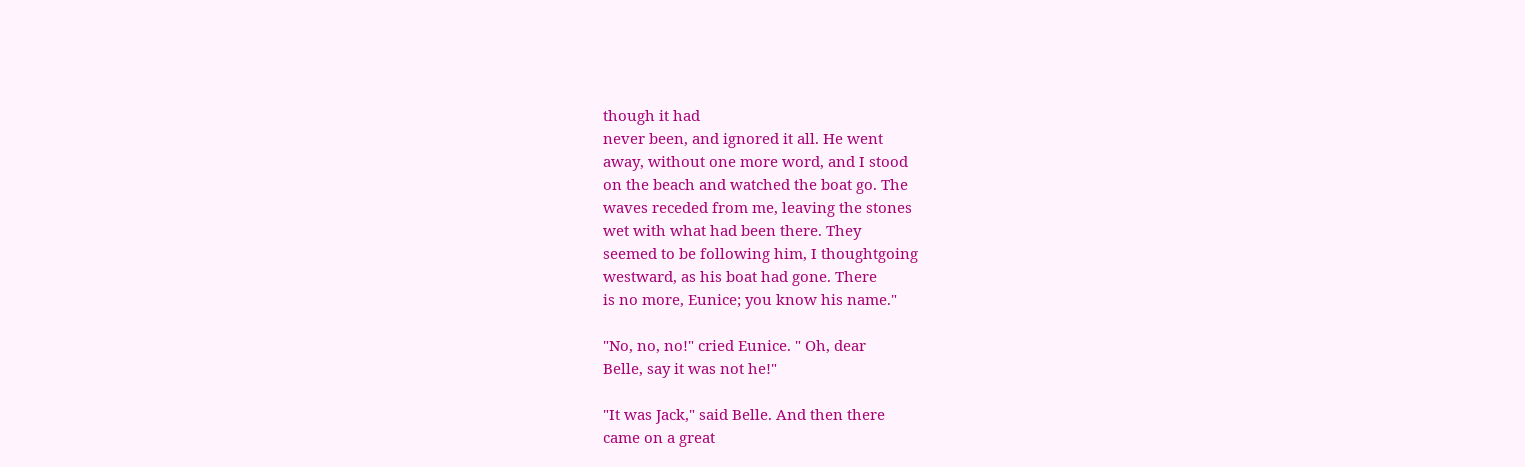though it had
never been, and ignored it all. He went
away, without one more word, and I stood
on the beach and watched the boat go. The
waves receded from me, leaving the stones
wet with what had been there. They
seemed to be following him, I thoughtgoing
westward, as his boat had gone. There
is no more, Eunice; you know his name."

"No, no, no!" cried Eunice. " Oh, dear
Belle, say it was not he!"

"It was Jack," said Belle. And then there
came on a great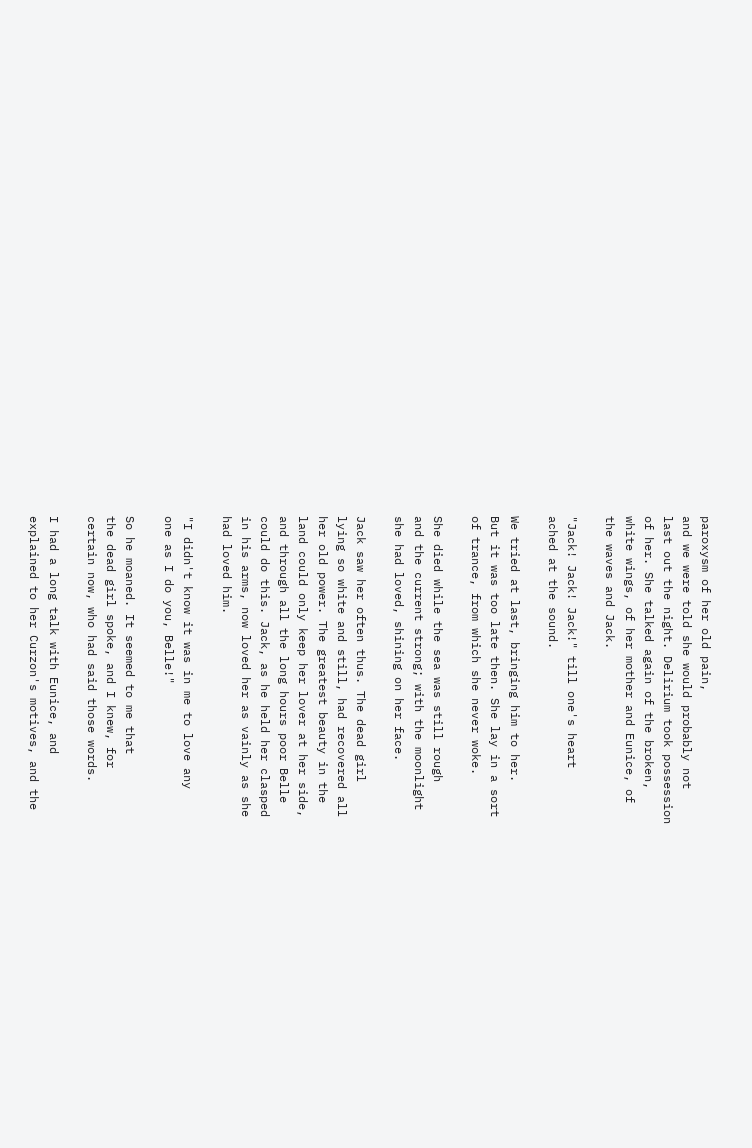paroxysm of her old pain,
and we were told she would probably not
last out the night. Delirium took possession
of her. She talked again of the broken,
white wings, of her mother and Eunice, of
the waves and Jack.

"Jack! Jack! Jack!" till one's heart
ached at the sound.

We tried at last, bringing him to her.
But it was too late then. She lay in a sort
of trance, from which she never woke.

She died while the sea was still rough
and the current strong; with the moonlight
she had loved, shining on her face.

Jack saw her often thus. The dead girl
lying so white and still, had recovered all
her old power. The greatest beauty in the
land could only keep her lover at her side,
and through all the long hours poor Belle
could do this. Jack, as he held her clasped
in his arms, now loved her as vainly as she
had loved him.

"I didn't know it was in me to love any
one as I do you, Belle!"

So he moaned. It seemed to me that
the dead girl spoke, and I knew, for
certain now, who had said those words.

I had a long talk with Eunice, and
explained to her Curzon's motives, and the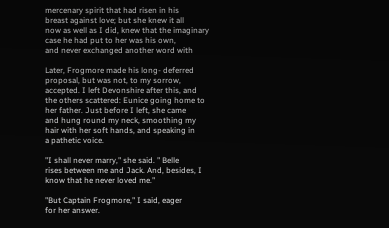mercenary spirit that had risen in his
breast against love; but she knew it all
now as well as I did, knew that the imaginary
case he had put to her was his own,
and never exchanged another word with

Later, Frogmore made his long- deferred
proposal, but was not, to my sorrow,
accepted. I left Devonshire after this, and
the others scattered: Eunice going home to
her father. Just before I left, she came
and hung round my neck, smoothing my
hair with her soft hands, and speaking in
a pathetic voice.

"I shall never marry," she said. " Belle
rises between me and Jack. And, besides, I
know that he never loved me."

"But Captain Frogmore," I said, eager
for her answer.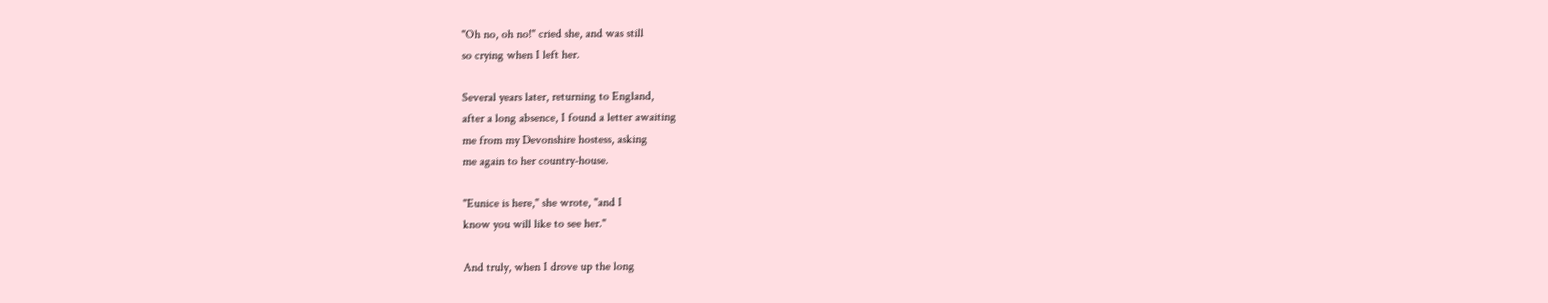"Oh no, oh no!" cried she, and was still
so crying when I left her.

Several years later, returning to England,
after a long absence, I found a letter awaiting
me from my Devonshire hostess, asking
me again to her country-house.

"Eunice is here," she wrote, "and I
know you will like to see her."

And truly, when I drove up the long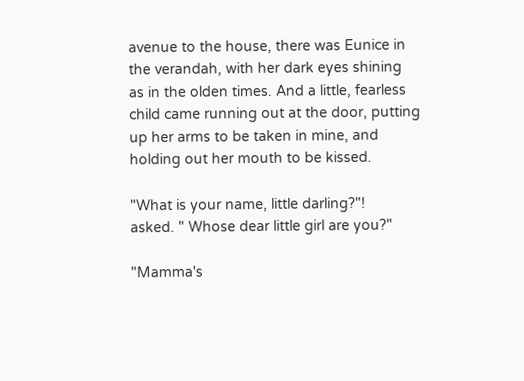avenue to the house, there was Eunice in
the verandah, with her dark eyes shining
as in the olden times. And a little, fearless
child came running out at the door, putting
up her arms to be taken in mine, and
holding out her mouth to be kissed.

"What is your name, little darling?"!
asked. " Whose dear little girl are you?"

"Mamma's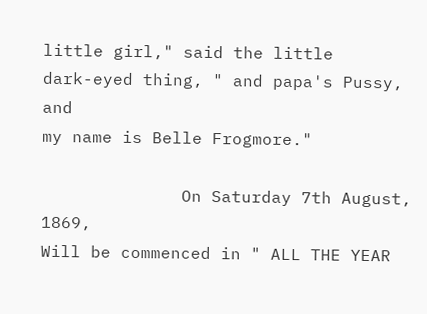little girl," said the little
dark-eyed thing, " and papa's Pussy, and
my name is Belle Frogmore."

              On Saturday 7th August, 1869,
Will be commenced in " ALL THE YEAR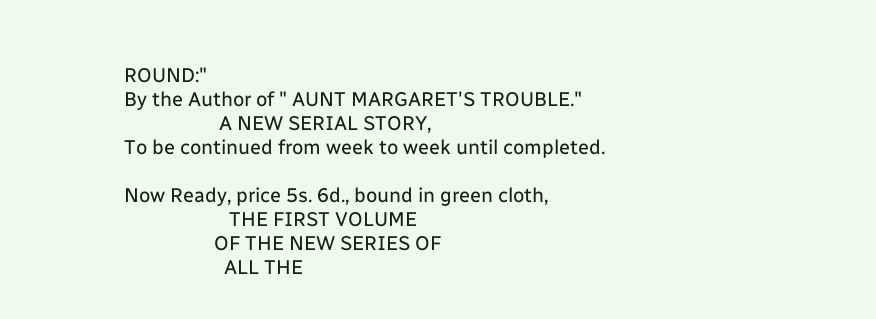ROUND:"
By the Author of " AUNT MARGARET'S TROUBLE."
                   A NEW SERIAL STORY,
To be continued from week to week until completed.

Now Ready, price 5s. 6d., bound in green cloth,
                     THE FIRST VOLUME
                  OF THE NEW SERIES OF
                    ALL THE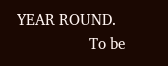YEAR ROUND.
                  To be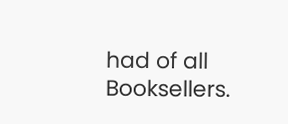had of all Booksellers.